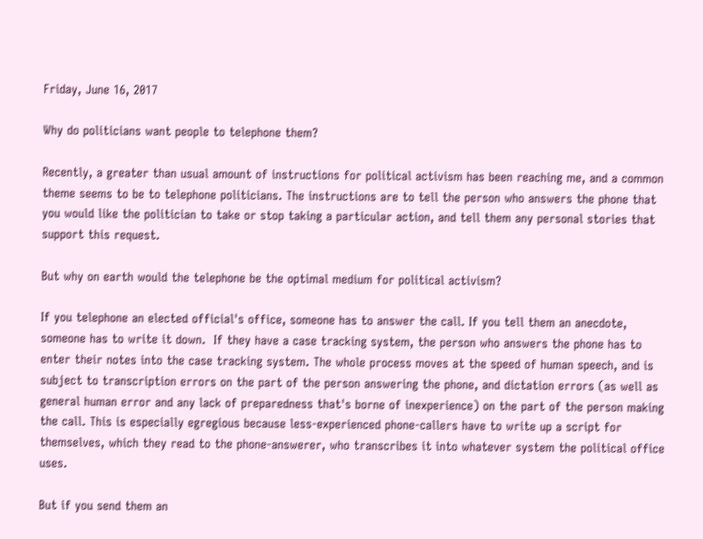Friday, June 16, 2017

Why do politicians want people to telephone them?

Recently, a greater than usual amount of instructions for political activism has been reaching me, and a common theme seems to be to telephone politicians. The instructions are to tell the person who answers the phone that you would like the politician to take or stop taking a particular action, and tell them any personal stories that support this request.

But why on earth would the telephone be the optimal medium for political activism?

If you telephone an elected official's office, someone has to answer the call. If you tell them an anecdote, someone has to write it down.  If they have a case tracking system, the person who answers the phone has to enter their notes into the case tracking system. The whole process moves at the speed of human speech, and is subject to transcription errors on the part of the person answering the phone, and dictation errors (as well as general human error and any lack of preparedness that's borne of inexperience) on the part of the person making the call. This is especially egregious because less-experienced phone-callers have to write up a script for themselves, which they read to the phone-answerer, who transcribes it into whatever system the political office uses.

But if you send them an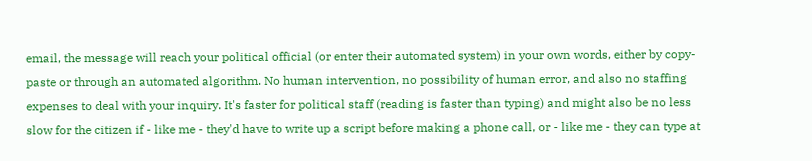email, the message will reach your political official (or enter their automated system) in your own words, either by copy-paste or through an automated algorithm. No human intervention, no possibility of human error, and also no staffing expenses to deal with your inquiry. It's faster for political staff (reading is faster than typing) and might also be no less slow for the citizen if - like me - they'd have to write up a script before making a phone call, or - like me - they can type at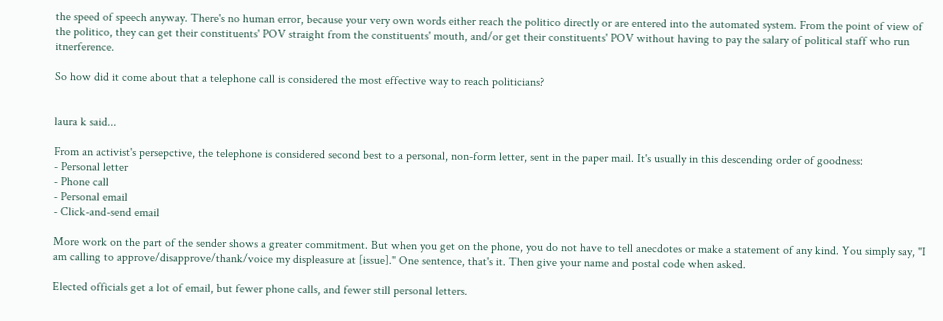the speed of speech anyway. There's no human error, because your very own words either reach the politico directly or are entered into the automated system. From the point of view of the politico, they can get their constituents' POV straight from the constituents' mouth, and/or get their constituents' POV without having to pay the salary of political staff who run itnerference.

So how did it come about that a telephone call is considered the most effective way to reach politicians?


laura k said...

From an activist's persepctive, the telephone is considered second best to a personal, non-form letter, sent in the paper mail. It's usually in this descending order of goodness:
- Personal letter
- Phone call
- Personal email
- Click-and-send email

More work on the part of the sender shows a greater commitment. But when you get on the phone, you do not have to tell anecdotes or make a statement of any kind. You simply say, "I am calling to approve/disapprove/thank/voice my displeasure at [issue]." One sentence, that's it. Then give your name and postal code when asked.

Elected officials get a lot of email, but fewer phone calls, and fewer still personal letters.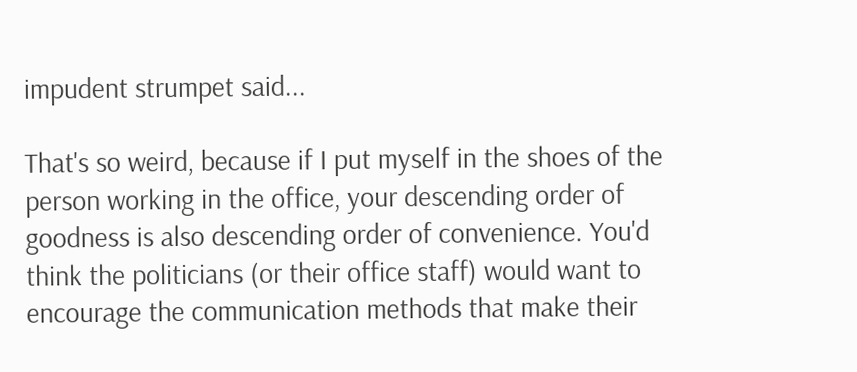impudent strumpet said...

That's so weird, because if I put myself in the shoes of the person working in the office, your descending order of goodness is also descending order of convenience. You'd think the politicians (or their office staff) would want to encourage the communication methods that make their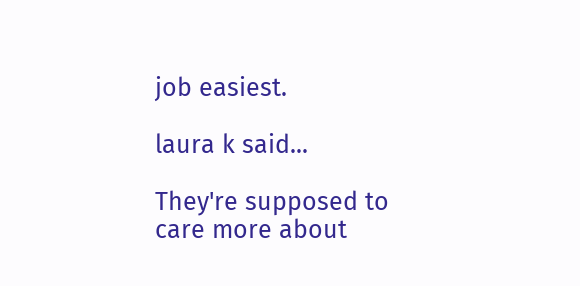job easiest.

laura k said...

They're supposed to care more about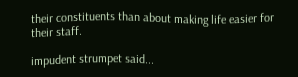their constituents than about making life easier for their staff.

impudent strumpet said...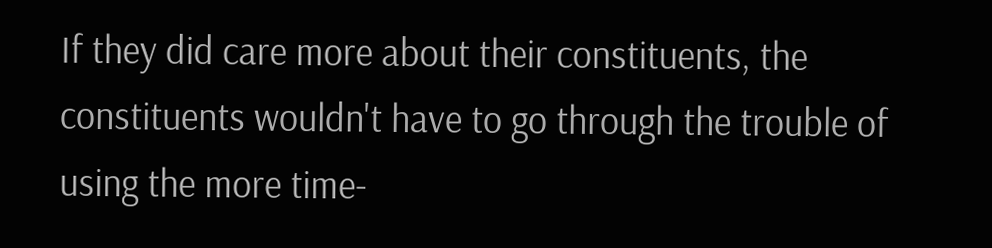If they did care more about their constituents, the constituents wouldn't have to go through the trouble of using the more time-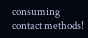consuming contact methods!